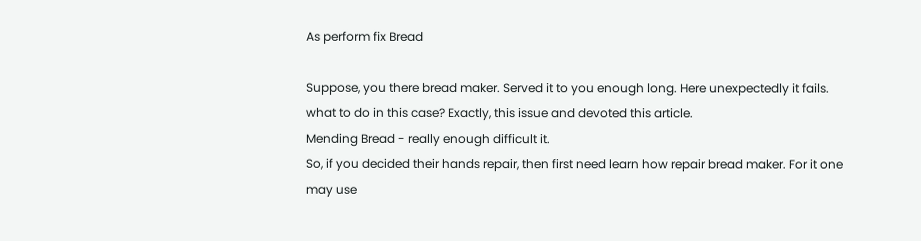As perform fix Bread

Suppose, you there bread maker. Served it to you enough long. Here unexpectedly it fails. what to do in this case? Exactly, this issue and devoted this article.
Mending Bread - really enough difficult it.
So, if you decided their hands repair, then first need learn how repair bread maker. For it one may use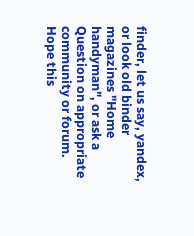finder, let us say, yandex, or look old binder magazines "Home handyman", or ask a Question on appropriate community or forum.
Hope this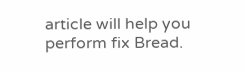article will help you perform fix Bread.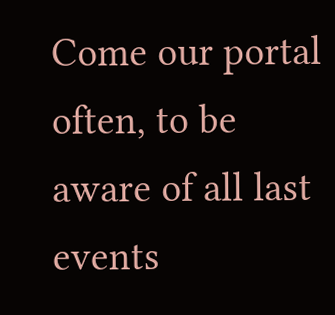Come our portal often, to be aware of all last events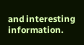and interesting information.